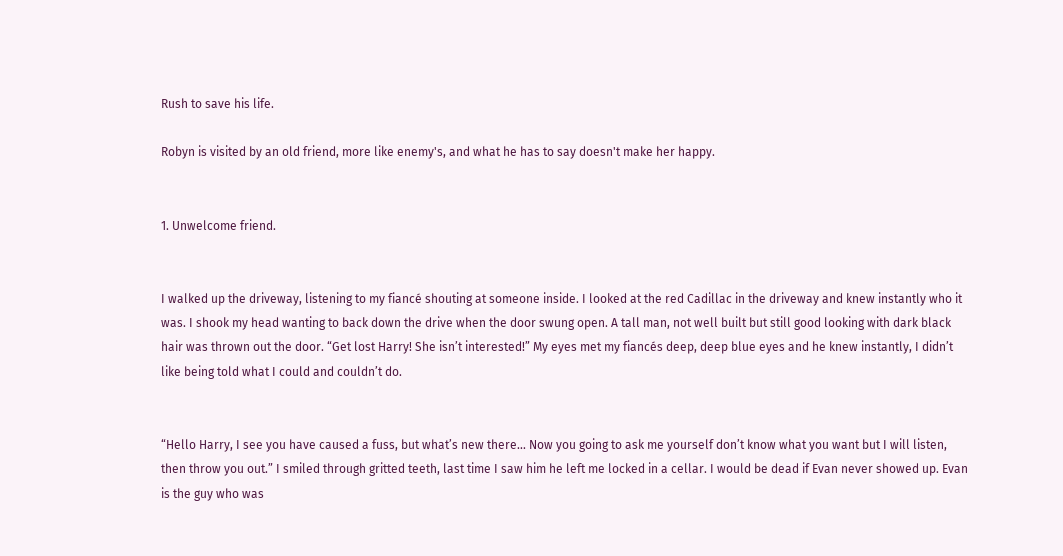Rush to save his life.

Robyn is visited by an old friend, more like enemy's, and what he has to say doesn't make her happy.


1. Unwelcome friend.


I walked up the driveway, listening to my fiancé shouting at someone inside. I looked at the red Cadillac in the driveway and knew instantly who it was. I shook my head wanting to back down the drive when the door swung open. A tall man, not well built but still good looking with dark black hair was thrown out the door. “Get lost Harry! She isn’t interested!” My eyes met my fiancés deep, deep blue eyes and he knew instantly, I didn’t like being told what I could and couldn’t do.


“Hello Harry, I see you have caused a fuss, but what’s new there... Now you going to ask me yourself don’t know what you want but I will listen, then throw you out.” I smiled through gritted teeth, last time I saw him he left me locked in a cellar. I would be dead if Evan never showed up. Evan is the guy who was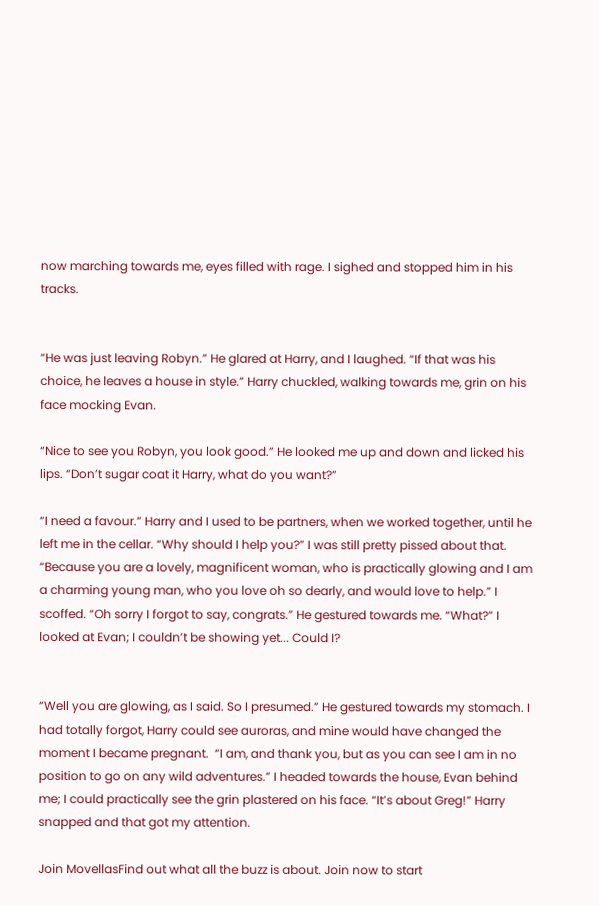now marching towards me, eyes filled with rage. I sighed and stopped him in his tracks.


“He was just leaving Robyn.” He glared at Harry, and I laughed. “If that was his choice, he leaves a house in style.” Harry chuckled, walking towards me, grin on his face mocking Evan.

“Nice to see you Robyn, you look good.” He looked me up and down and licked his lips. “Don’t sugar coat it Harry, what do you want?”

“I need a favour.” Harry and I used to be partners, when we worked together, until he left me in the cellar. “Why should I help you?” I was still pretty pissed about that. “Because you are a lovely, magnificent woman, who is practically glowing and I am a charming young man, who you love oh so dearly, and would love to help.” I scoffed. “Oh sorry I forgot to say, congrats.” He gestured towards me. “What?” I looked at Evan; I couldn’t be showing yet... Could I?


“Well you are glowing, as I said. So I presumed.” He gestured towards my stomach. I had totally forgot, Harry could see auroras, and mine would have changed the moment I became pregnant.  “I am, and thank you, but as you can see I am in no position to go on any wild adventures.” I headed towards the house, Evan behind me; I could practically see the grin plastered on his face. “It’s about Greg!” Harry snapped and that got my attention.

Join MovellasFind out what all the buzz is about. Join now to start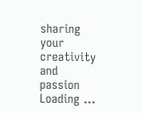sharing your creativity and passion
Loading ...